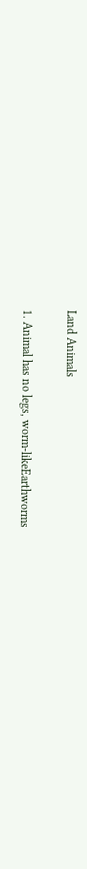Land Animals

1. Animal has no legs, worm-likeEarthworms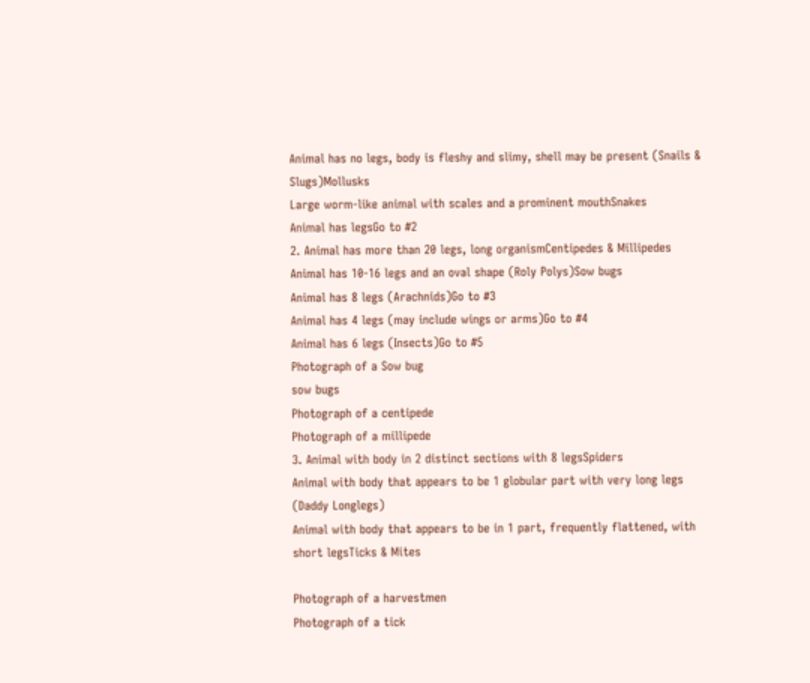Animal has no legs, body is fleshy and slimy, shell may be present (Snails & Slugs)Mollusks
Large worm-like animal with scales and a prominent mouthSnakes
Animal has legsGo to #2
2. Animal has more than 20 legs, long organismCentipedes & Millipedes
Animal has 10-16 legs and an oval shape (Roly Polys)Sow bugs
Animal has 8 legs (Arachnids)Go to #3
Animal has 4 legs (may include wings or arms)Go to #4
Animal has 6 legs (Insects)Go to #5
Photograph of a Sow bug
sow bugs
Photograph of a centipede
Photograph of a millipede
3. Animal with body in 2 distinct sections with 8 legsSpiders
Animal with body that appears to be 1 globular part with very long legs
(Daddy Longlegs)
Animal with body that appears to be in 1 part, frequently flattened, with short legsTicks & Mites

Photograph of a harvestmen
Photograph of a tick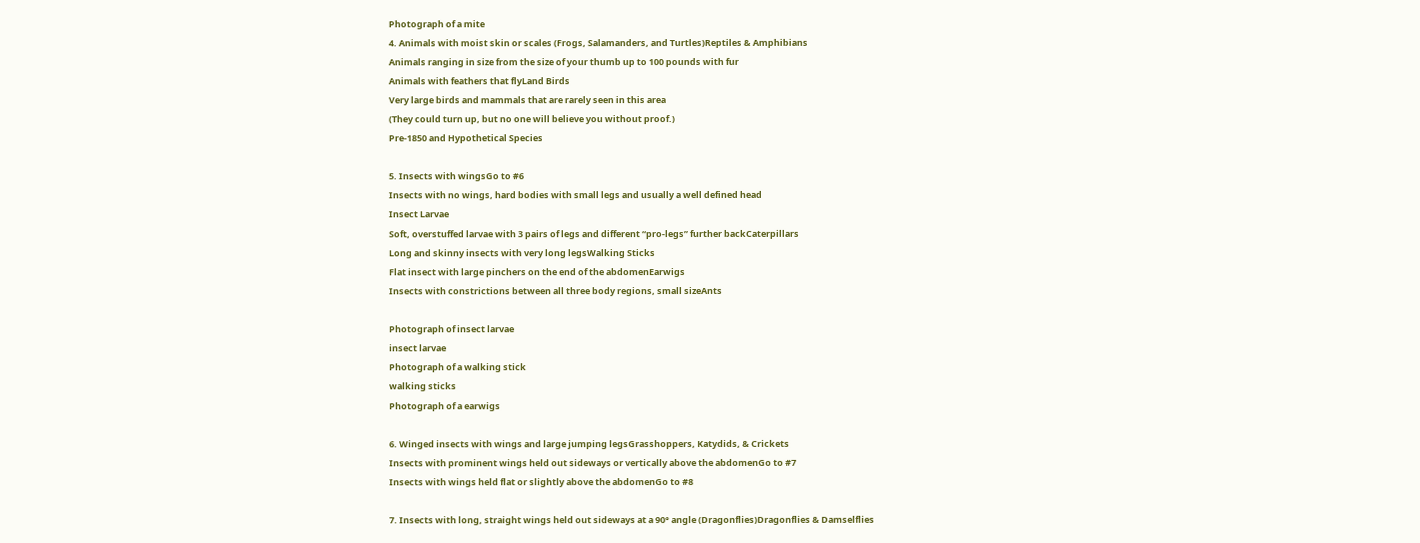Photograph of a mite
4. Animals with moist skin or scales (Frogs, Salamanders, and Turtles)Reptiles & Amphibians
Animals ranging in size from the size of your thumb up to 100 pounds with fur
Animals with feathers that flyLand Birds
Very large birds and mammals that are rarely seen in this area
(They could turn up, but no one will believe you without proof.)
Pre-1850 and Hypothetical Species

5. Insects with wingsGo to #6
Insects with no wings, hard bodies with small legs and usually a well defined head
Insect Larvae
Soft, overstuffed larvae with 3 pairs of legs and different “pro-legs” further backCaterpillars
Long and skinny insects with very long legsWalking Sticks
Flat insect with large pinchers on the end of the abdomenEarwigs
Insects with constrictions between all three body regions, small sizeAnts

Photograph of insect larvae
insect larvae
Photograph of a walking stick
walking sticks
Photograph of a earwigs

6. Winged insects with wings and large jumping legsGrasshoppers, Katydids, & Crickets
Insects with prominent wings held out sideways or vertically above the abdomenGo to #7
Insects with wings held flat or slightly above the abdomenGo to #8

7. Insects with long, straight wings held out sideways at a 90° angle (Dragonflies)Dragonflies & Damselflies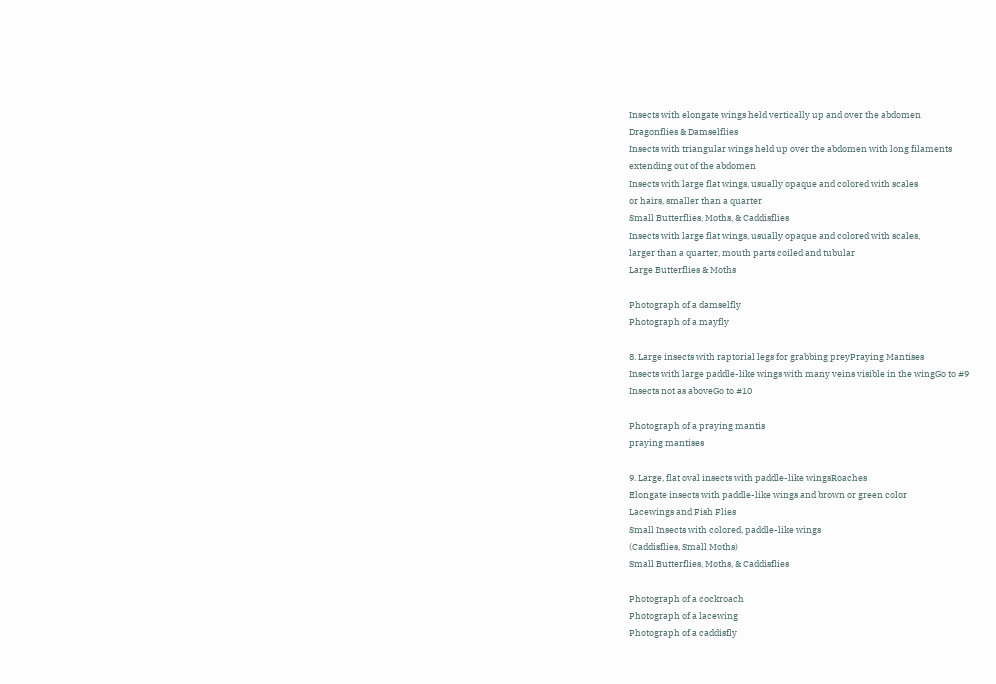Insects with elongate wings held vertically up and over the abdomen
Dragonflies & Damselflies
Insects with triangular wings held up over the abdomen with long filaments
extending out of the abdomen
Insects with large flat wings, usually opaque and colored with scales
or hairs, smaller than a quarter
Small Butterflies, Moths, & Caddisflies
Insects with large flat wings, usually opaque and colored with scales,
larger than a quarter, mouth parts coiled and tubular
Large Butterflies & Moths

Photograph of a damselfly
Photograph of a mayfly

8. Large insects with raptorial legs for grabbing preyPraying Mantises
Insects with large paddle-like wings with many veins visible in the wingGo to #9
Insects not as aboveGo to #10

Photograph of a praying mantis
praying mantises

9. Large, flat oval insects with paddle-like wingsRoaches
Elongate insects with paddle-like wings and brown or green color
Lacewings and Fish Flies
Small Insects with colored, paddle-like wings
(Caddisflies, Small Moths)
Small Butterflies, Moths, & Caddisflies

Photograph of a cockroach
Photograph of a lacewing
Photograph of a caddisfly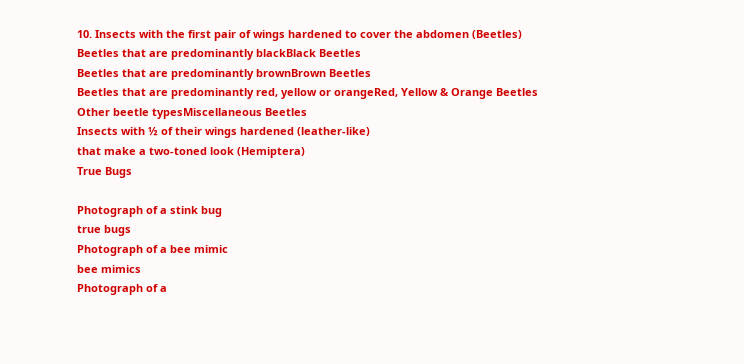10. Insects with the first pair of wings hardened to cover the abdomen (Beetles)
Beetles that are predominantly blackBlack Beetles
Beetles that are predominantly brownBrown Beetles
Beetles that are predominantly red, yellow or orangeRed, Yellow & Orange Beetles
Other beetle typesMiscellaneous Beetles
Insects with ½ of their wings hardened (leather-like)
that make a two-toned look (Hemiptera)
True Bugs

Photograph of a stink bug
true bugs
Photograph of a bee mimic
bee mimics
Photograph of a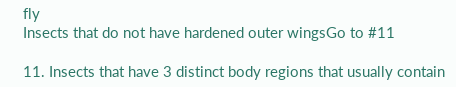fly
Insects that do not have hardened outer wingsGo to #11

11. Insects that have 3 distinct body regions that usually contain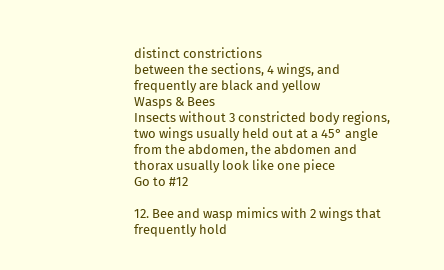distinct constrictions
between the sections, 4 wings, and frequently are black and yellow
Wasps & Bees
Insects without 3 constricted body regions, two wings usually held out at a 45° angle
from the abdomen, the abdomen and thorax usually look like one piece
Go to #12

12. Bee and wasp mimics with 2 wings that frequently hold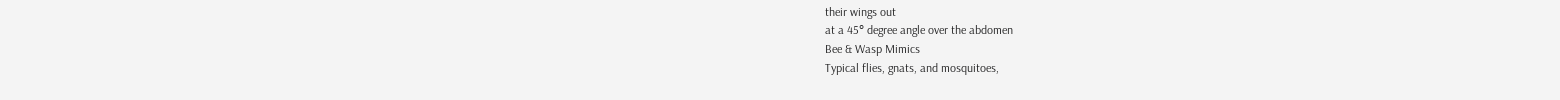their wings out
at a 45° degree angle over the abdomen
Bee & Wasp Mimics
Typical flies, gnats, and mosquitoes,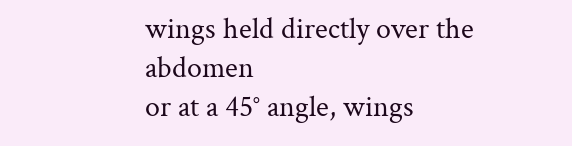wings held directly over the abdomen
or at a 45° angle, wings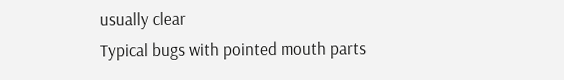usually clear
Typical bugs with pointed mouth parts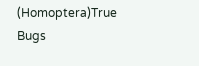(Homoptera)True Bugs